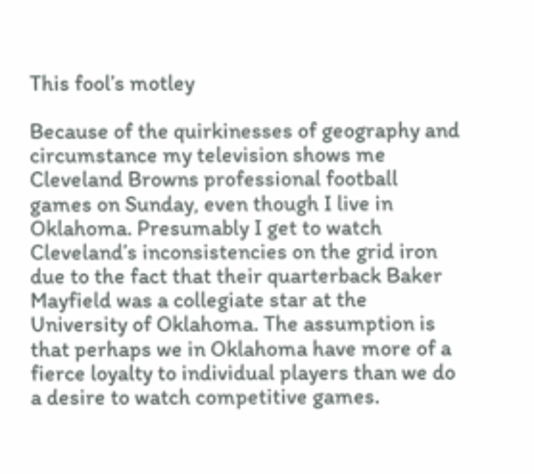This fool’s motley

Because of the quirkinesses of geography and circumstance my television shows me Cleveland Browns professional football games on Sunday, even though I live in Oklahoma. Presumably I get to watch Cleveland’s inconsistencies on the grid iron due to the fact that their quarterback Baker Mayfield was a collegiate star at the University of Oklahoma. The assumption is that perhaps we in Oklahoma have more of a fierce loyalty to individual players than we do a desire to watch competitive games.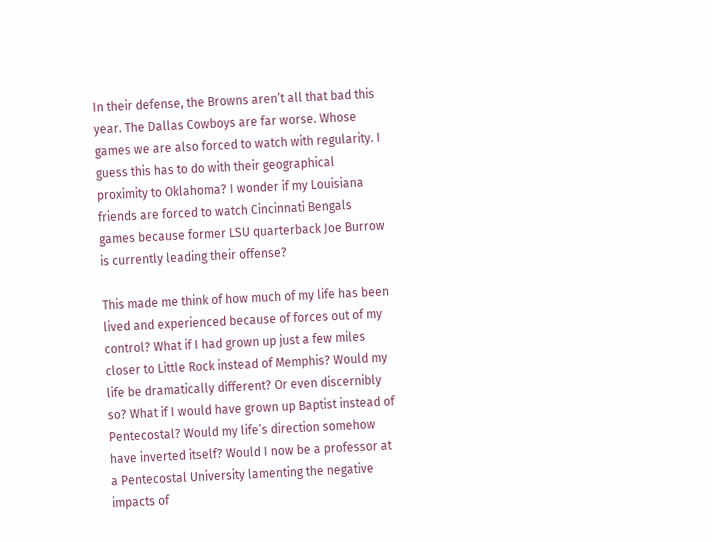In their defense, the Browns aren’t all that bad this year. The Dallas Cowboys are far worse. Whose games we are also forced to watch with regularity. I guess this has to do with their geographical proximity to Oklahoma? I wonder if my Louisiana friends are forced to watch Cincinnati Bengals games because former LSU quarterback Joe Burrow is currently leading their offense?

This made me think of how much of my life has been lived and experienced because of forces out of my control? What if I had grown up just a few miles closer to Little Rock instead of Memphis? Would my life be dramatically different? Or even discernibly so? What if I would have grown up Baptist instead of Pentecostal? Would my life’s direction somehow have inverted itself? Would I now be a professor at a Pentecostal University lamenting the negative impacts of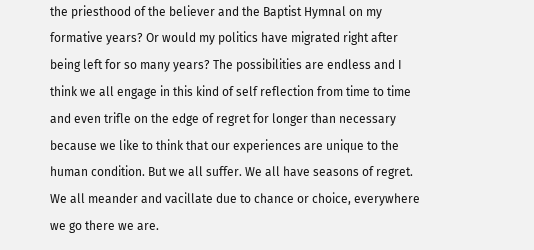the priesthood of the believer and the Baptist Hymnal on my formative years? Or would my politics have migrated right after being left for so many years? The possibilities are endless and I think we all engage in this kind of self reflection from time to time and even trifle on the edge of regret for longer than necessary because we like to think that our experiences are unique to the human condition. But we all suffer. We all have seasons of regret. We all meander and vacillate due to chance or choice, everywhere we go there we are.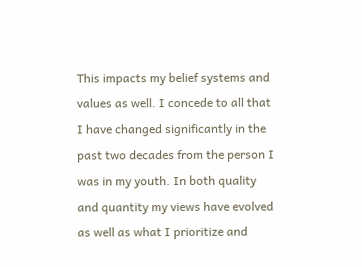This impacts my belief systems and values as well. I concede to all that I have changed significantly in the past two decades from the person I was in my youth. In both quality and quantity my views have evolved as well as what I prioritize and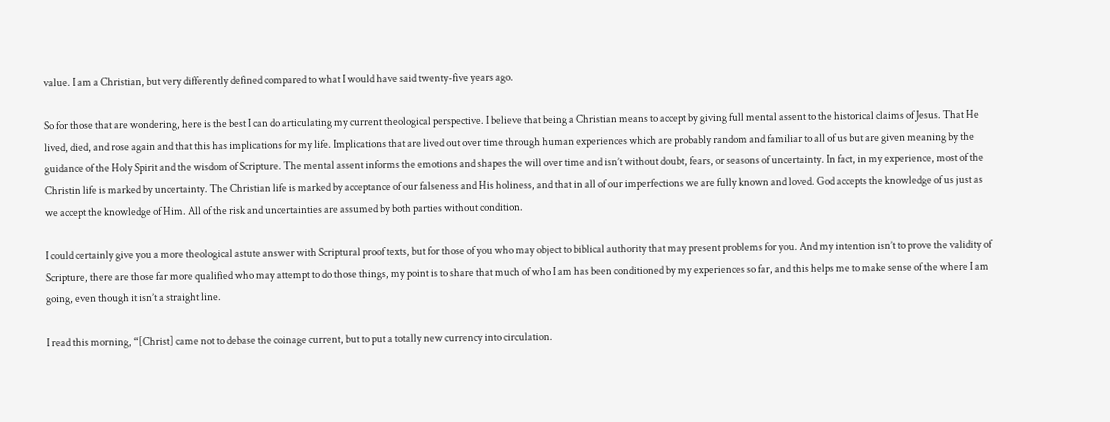value. I am a Christian, but very differently defined compared to what I would have said twenty-five years ago.

So for those that are wondering, here is the best I can do articulating my current theological perspective. I believe that being a Christian means to accept by giving full mental assent to the historical claims of Jesus. That He lived, died, and rose again and that this has implications for my life. Implications that are lived out over time through human experiences which are probably random and familiar to all of us but are given meaning by the guidance of the Holy Spirit and the wisdom of Scripture. The mental assent informs the emotions and shapes the will over time and isn’t without doubt, fears, or seasons of uncertainty. In fact, in my experience, most of the Christin life is marked by uncertainty. The Christian life is marked by acceptance of our falseness and His holiness, and that in all of our imperfections we are fully known and loved. God accepts the knowledge of us just as we accept the knowledge of Him. All of the risk and uncertainties are assumed by both parties without condition.

I could certainly give you a more theological astute answer with Scriptural proof texts, but for those of you who may object to biblical authority that may present problems for you. And my intention isn’t to prove the validity of Scripture, there are those far more qualified who may attempt to do those things, my point is to share that much of who I am has been conditioned by my experiences so far, and this helps me to make sense of the where I am going, even though it isn’t a straight line.

I read this morning, “[Christ] came not to debase the coinage current, but to put a totally new currency into circulation.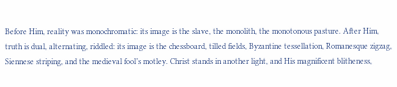Before Him, reality was monochromatic: its image is the slave, the monolith, the monotonous pasture. After Him, truth is dual, alternating, riddled: its image is the chessboard, tilled fields, Byzantine tessellation, Romanesque zigzag, Siennese striping, and the medieval fool’s motley. Christ stands in another light, and His magnificent blitheness,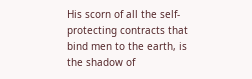His scorn of all the self-protecting contracts that bind men to the earth, is the shadow of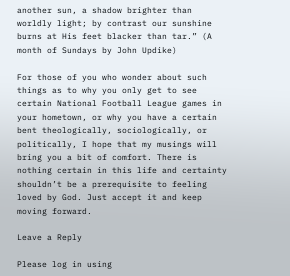another sun, a shadow brighter than worldly light; by contrast our sunshine burns at His feet blacker than tar.” (A month of Sundays by John Updike)

For those of you who wonder about such things as to why you only get to see certain National Football League games in your hometown, or why you have a certain bent theologically, sociologically, or politically, I hope that my musings will bring you a bit of comfort. There is nothing certain in this life and certainty shouldn’t be a prerequisite to feeling loved by God. Just accept it and keep moving forward.

Leave a Reply

Please log in using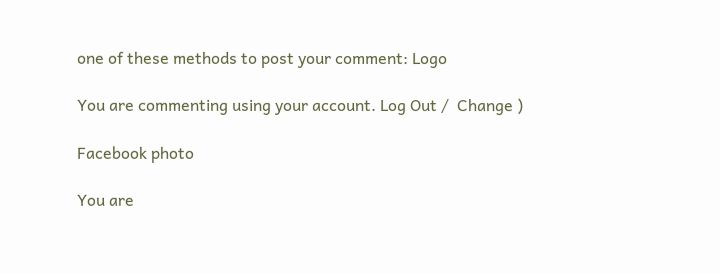one of these methods to post your comment: Logo

You are commenting using your account. Log Out /  Change )

Facebook photo

You are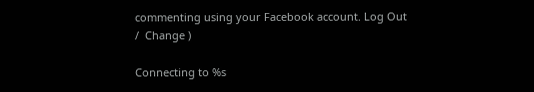commenting using your Facebook account. Log Out /  Change )

Connecting to %s